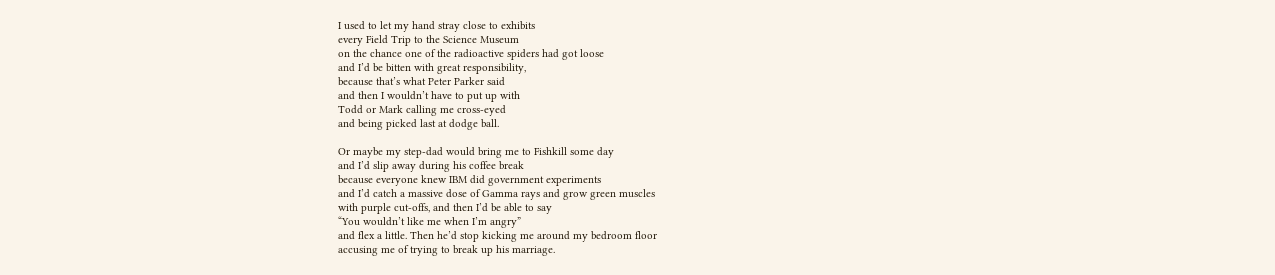I used to let my hand stray close to exhibits
every Field Trip to the Science Museum
on the chance one of the radioactive spiders had got loose
and I’d be bitten with great responsibility,
because that’s what Peter Parker said
and then I wouldn’t have to put up with
Todd or Mark calling me cross-eyed
and being picked last at dodge ball.

Or maybe my step-dad would bring me to Fishkill some day
and I’d slip away during his coffee break
because everyone knew IBM did government experiments
and I’d catch a massive dose of Gamma rays and grow green muscles
with purple cut-offs, and then I’d be able to say
“You wouldn’t like me when I’m angry”
and flex a little. Then he’d stop kicking me around my bedroom floor
accusing me of trying to break up his marriage.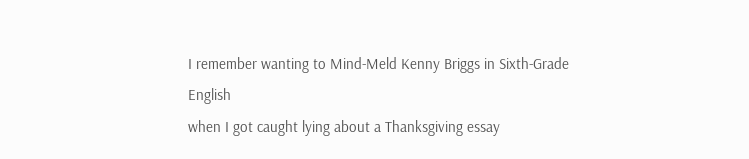I remember wanting to Mind-Meld Kenny Briggs in Sixth-Grade English
when I got caught lying about a Thanksgiving essay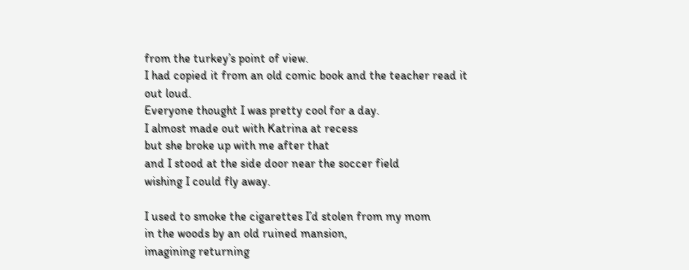from the turkey’s point of view.
I had copied it from an old comic book and the teacher read it out loud.
Everyone thought I was pretty cool for a day.
I almost made out with Katrina at recess
but she broke up with me after that
and I stood at the side door near the soccer field
wishing I could fly away.

I used to smoke the cigarettes I’d stolen from my mom
in the woods by an old ruined mansion,
imagining returning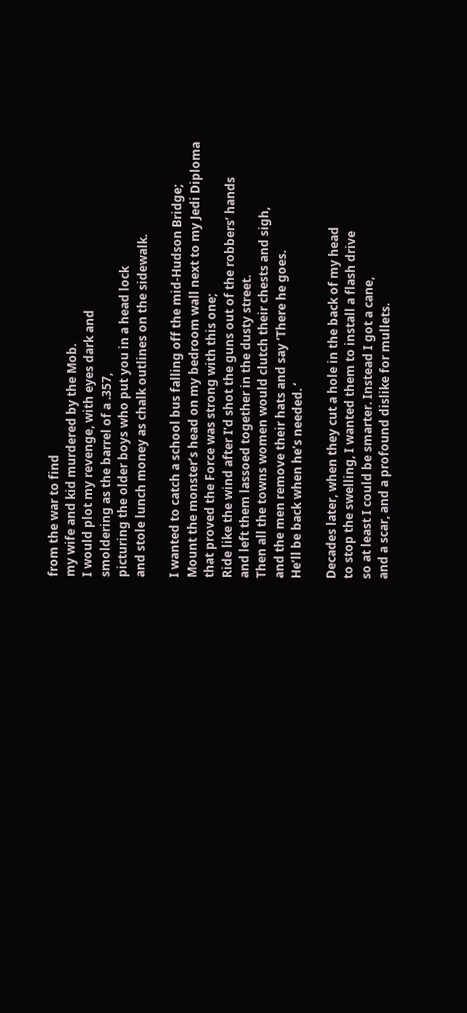from the war to find
my wife and kid murdered by the Mob.
I would plot my revenge, with eyes dark and
smoldering as the barrel of a .357,
picturing the older boys who put you in a head lock
and stole lunch money as chalk outlines on the sidewalk.

I wanted to catch a school bus falling off the mid-Hudson Bridge;
Mount the monster’s head on my bedroom wall next to my Jedi Diploma
that proved the Force was strong with this one;
Ride like the wind after I’d shot the guns out of the robbers’ hands
and left them lassoed together in the dusty street.
Then all the towns women would clutch their chests and sigh,
and the men remove their hats and say ‘There he goes.
He’ll be back when he’s needed. ‘

Decades later, when they cut a hole in the back of my head
to stop the swelling, I wanted them to install a flash drive
so at least I could be smarter. Instead I got a cane,
and a scar, and a profound dislike for mullets.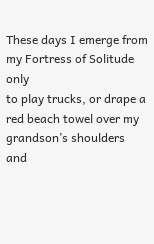These days I emerge from my Fortress of Solitude only
to play trucks, or drape a red beach towel over my grandson’s shoulders
and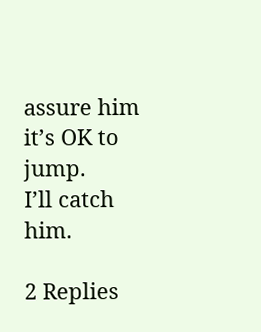assure him it’s OK to jump.
I’ll catch him.

2 Replies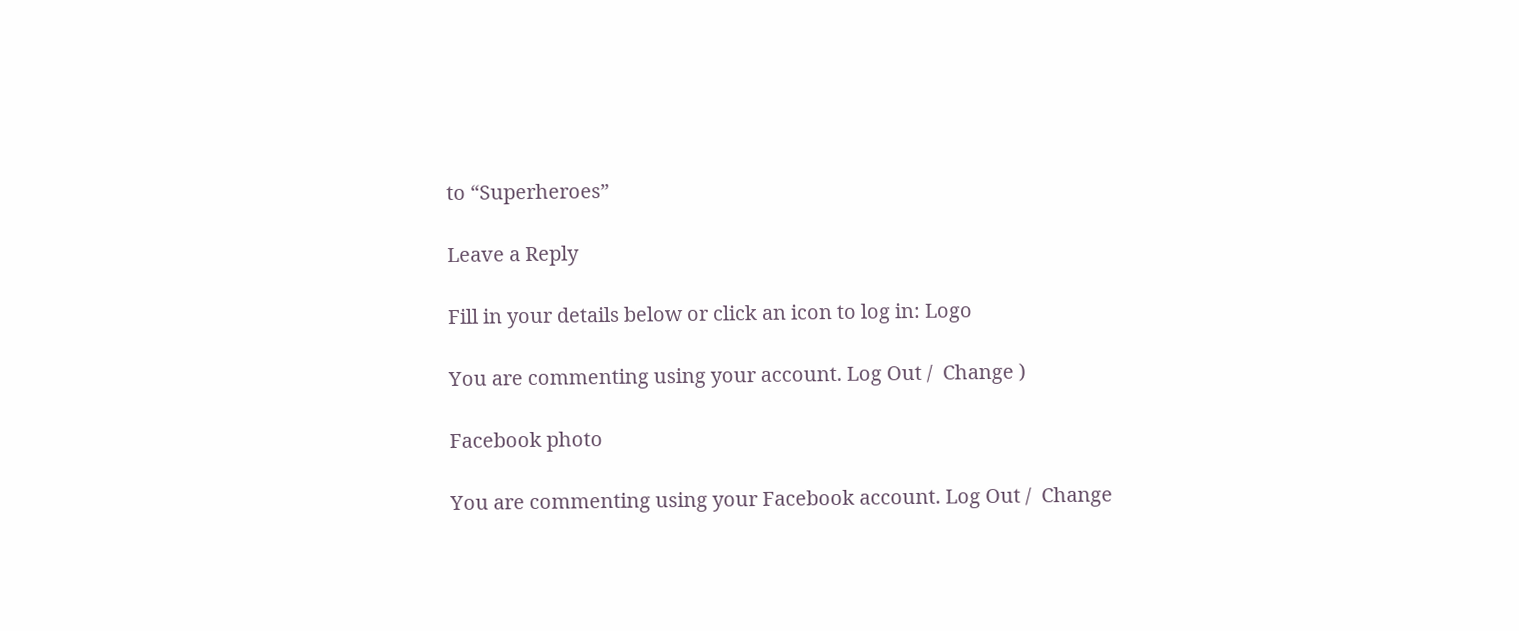to “Superheroes”

Leave a Reply

Fill in your details below or click an icon to log in: Logo

You are commenting using your account. Log Out /  Change )

Facebook photo

You are commenting using your Facebook account. Log Out /  Change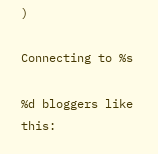)

Connecting to %s

%d bloggers like this: